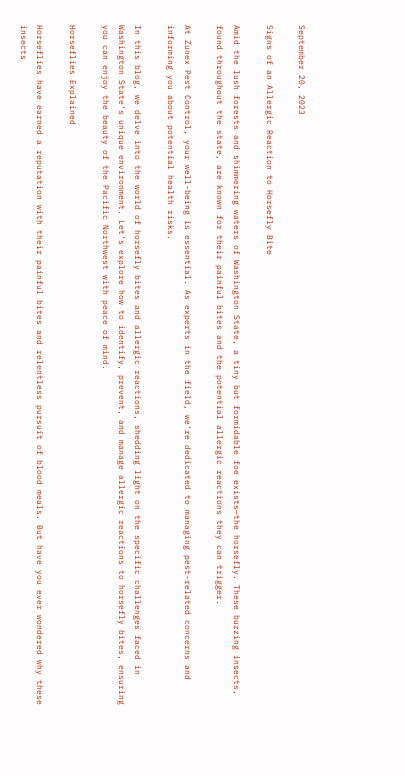September 20, 2023

Signs of an Allergic Reaction to Horsefly Bite

Amid the lush forests and shimmering waters of Washington State, a tiny but formidable foe exists—the horsefly. These buzzing insects, found throughout the state, are known for their painful bites and the potential allergic reactions they can trigger.

At Zunex Pest Control, your well-being is essential. As experts in the field, we're dedicated to managing pest-related concerns and informing you about potential health risks.

In this blog, we delve into the world of horsefly bites and allergic reactions, shedding light on the specific challenges faced in Washington State's unique environment. Let's explore how to identify, prevent, and manage allergic reactions to horsefly bites, ensuring you can enjoy the beauty of the Pacific Northwest with peace of mind.

Horseflies Explained

Horseflies have earned a reputation with their painful bites and relentless pursuit of blood meals. But have you ever wondered why these insects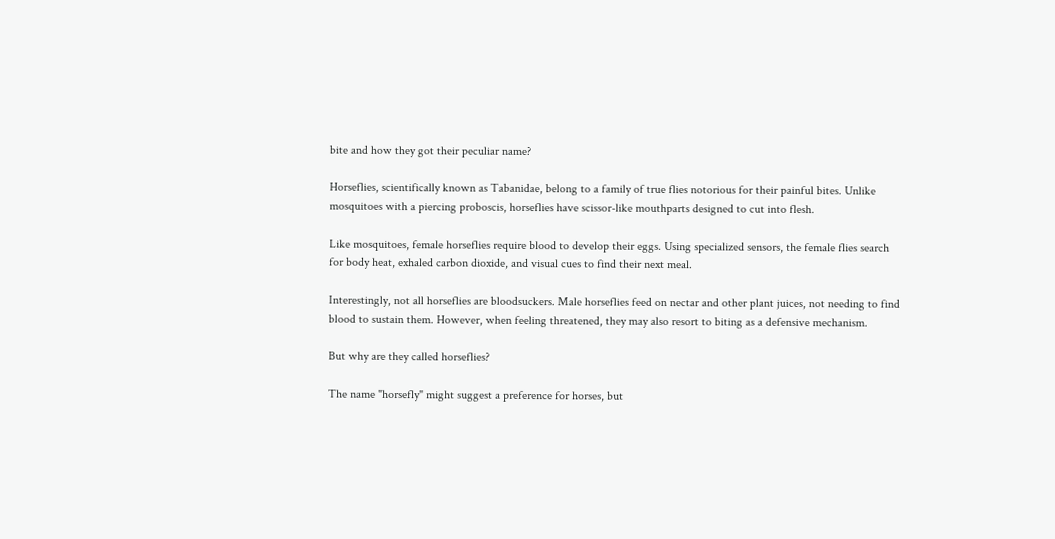bite and how they got their peculiar name?

Horseflies, scientifically known as Tabanidae, belong to a family of true flies notorious for their painful bites. Unlike mosquitoes with a piercing proboscis, horseflies have scissor-like mouthparts designed to cut into flesh.

Like mosquitoes, female horseflies require blood to develop their eggs. Using specialized sensors, the female flies search for body heat, exhaled carbon dioxide, and visual cues to find their next meal.

Interestingly, not all horseflies are bloodsuckers. Male horseflies feed on nectar and other plant juices, not needing to find blood to sustain them. However, when feeling threatened, they may also resort to biting as a defensive mechanism.

But why are they called horseflies?

The name "horsefly" might suggest a preference for horses, but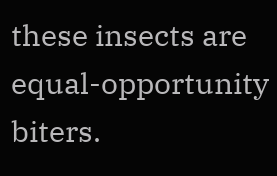these insects are equal-opportunity biters.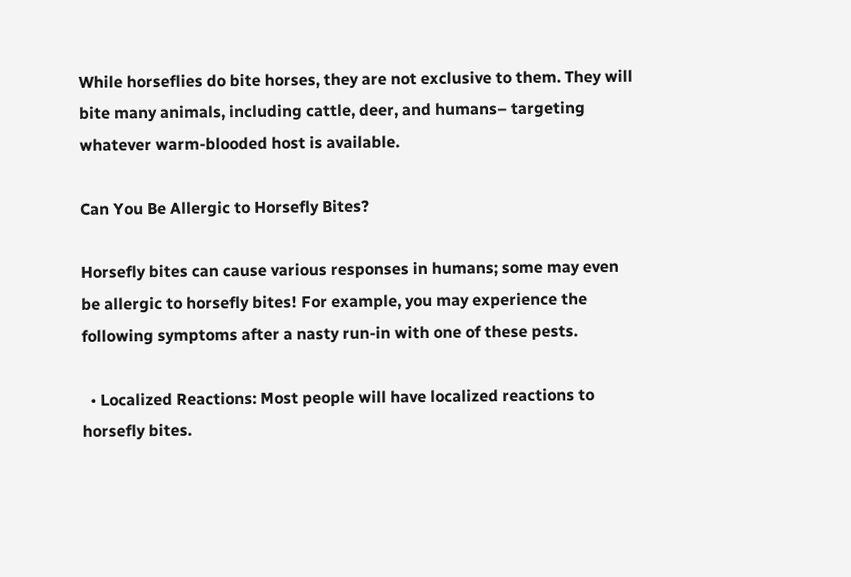While horseflies do bite horses, they are not exclusive to them. They will bite many animals, including cattle, deer, and humans– targeting whatever warm-blooded host is available.

Can You Be Allergic to Horsefly Bites?

Horsefly bites can cause various responses in humans; some may even be allergic to horsefly bites! For example, you may experience the following symptoms after a nasty run-in with one of these pests.

  • Localized Reactions: Most people will have localized reactions to horsefly bites.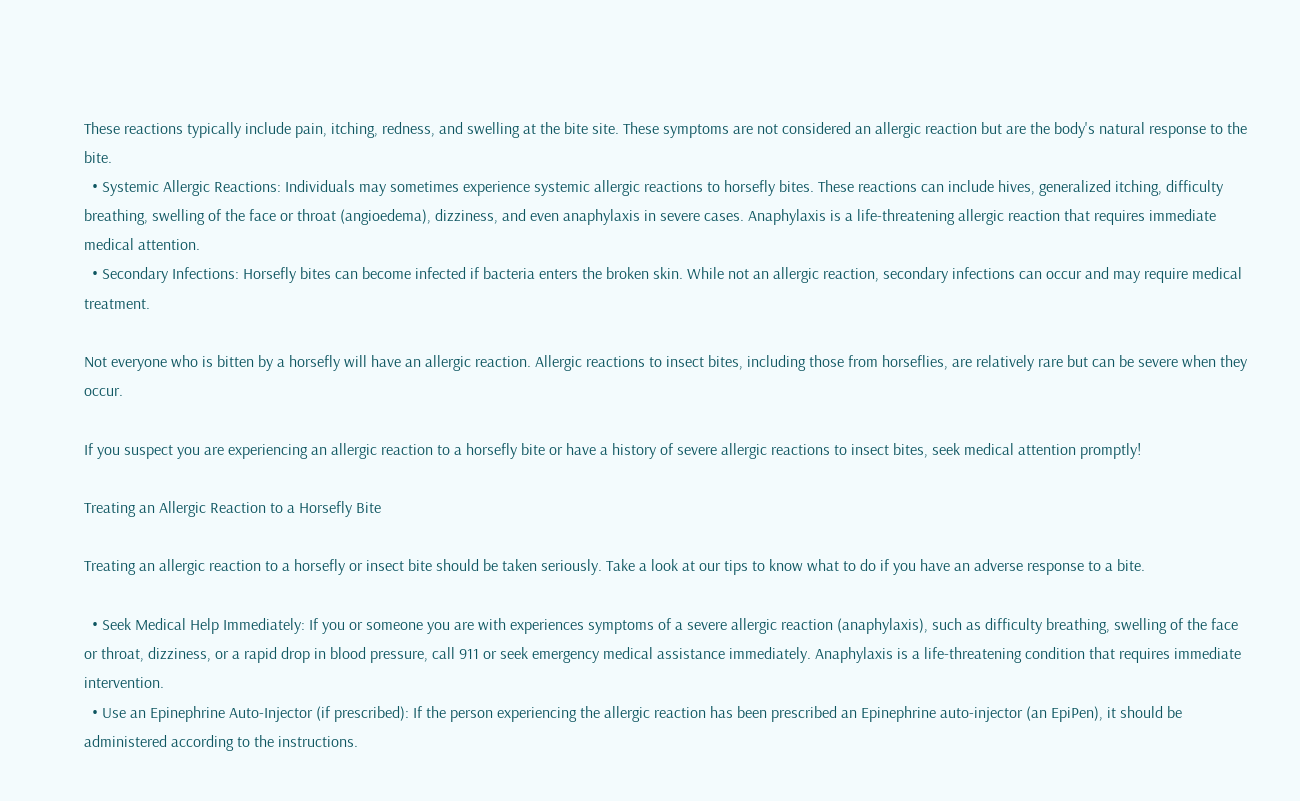These reactions typically include pain, itching, redness, and swelling at the bite site. These symptoms are not considered an allergic reaction but are the body's natural response to the bite.
  • Systemic Allergic Reactions: Individuals may sometimes experience systemic allergic reactions to horsefly bites. These reactions can include hives, generalized itching, difficulty breathing, swelling of the face or throat (angioedema), dizziness, and even anaphylaxis in severe cases. Anaphylaxis is a life-threatening allergic reaction that requires immediate medical attention.
  • Secondary Infections: Horsefly bites can become infected if bacteria enters the broken skin. While not an allergic reaction, secondary infections can occur and may require medical treatment.

Not everyone who is bitten by a horsefly will have an allergic reaction. Allergic reactions to insect bites, including those from horseflies, are relatively rare but can be severe when they occur.

If you suspect you are experiencing an allergic reaction to a horsefly bite or have a history of severe allergic reactions to insect bites, seek medical attention promptly!

Treating an Allergic Reaction to a Horsefly Bite

Treating an allergic reaction to a horsefly or insect bite should be taken seriously. Take a look at our tips to know what to do if you have an adverse response to a bite.

  • Seek Medical Help Immediately: If you or someone you are with experiences symptoms of a severe allergic reaction (anaphylaxis), such as difficulty breathing, swelling of the face or throat, dizziness, or a rapid drop in blood pressure, call 911 or seek emergency medical assistance immediately. Anaphylaxis is a life-threatening condition that requires immediate intervention.
  • Use an Epinephrine Auto-Injector (if prescribed): If the person experiencing the allergic reaction has been prescribed an Epinephrine auto-injector (an EpiPen), it should be administered according to the instructions.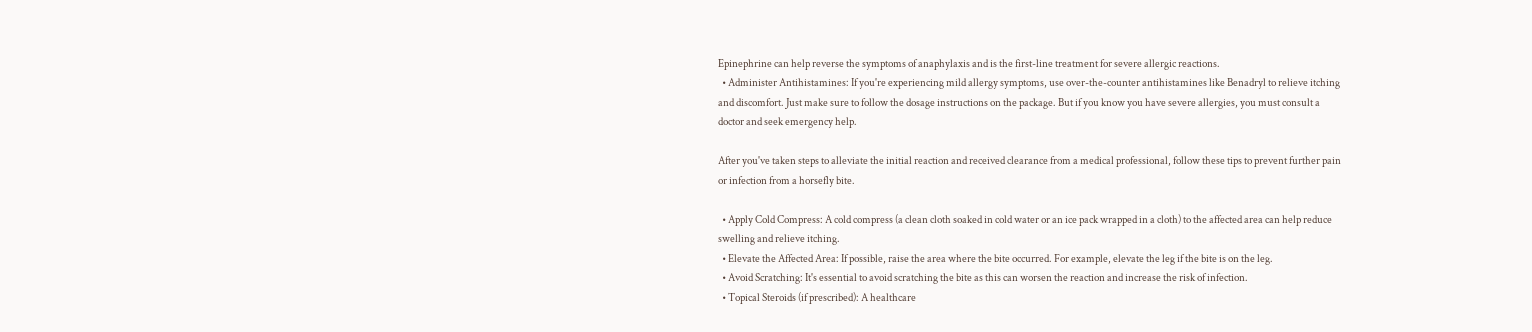Epinephrine can help reverse the symptoms of anaphylaxis and is the first-line treatment for severe allergic reactions.
  • Administer Antihistamines: If you're experiencing mild allergy symptoms, use over-the-counter antihistamines like Benadryl to relieve itching and discomfort. Just make sure to follow the dosage instructions on the package. But if you know you have severe allergies, you must consult a doctor and seek emergency help.

After you've taken steps to alleviate the initial reaction and received clearance from a medical professional, follow these tips to prevent further pain or infection from a horsefly bite.

  • Apply Cold Compress: A cold compress (a clean cloth soaked in cold water or an ice pack wrapped in a cloth) to the affected area can help reduce swelling and relieve itching.
  • Elevate the Affected Area: If possible, raise the area where the bite occurred. For example, elevate the leg if the bite is on the leg.
  • Avoid Scratching: It's essential to avoid scratching the bite as this can worsen the reaction and increase the risk of infection.
  • Topical Steroids (if prescribed): A healthcare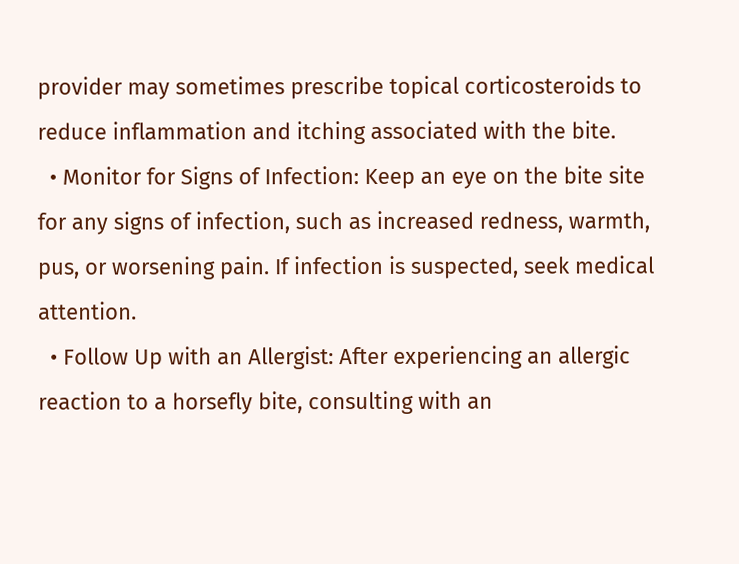provider may sometimes prescribe topical corticosteroids to reduce inflammation and itching associated with the bite.
  • Monitor for Signs of Infection: Keep an eye on the bite site for any signs of infection, such as increased redness, warmth, pus, or worsening pain. If infection is suspected, seek medical attention.
  • Follow Up with an Allergist: After experiencing an allergic reaction to a horsefly bite, consulting with an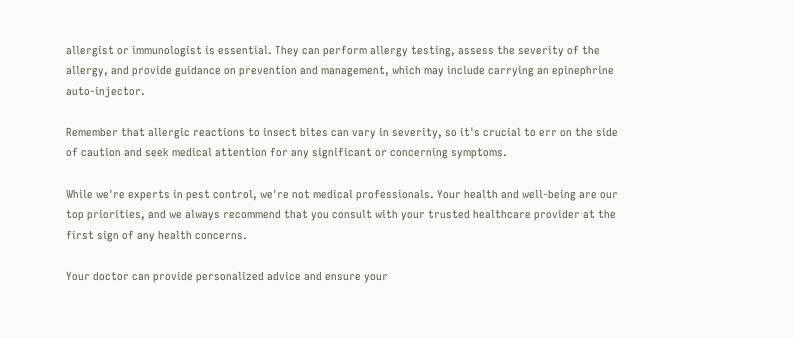allergist or immunologist is essential. They can perform allergy testing, assess the severity of the allergy, and provide guidance on prevention and management, which may include carrying an epinephrine auto-injector.

Remember that allergic reactions to insect bites can vary in severity, so it's crucial to err on the side of caution and seek medical attention for any significant or concerning symptoms.

While we're experts in pest control, we're not medical professionals. Your health and well-being are our top priorities, and we always recommend that you consult with your trusted healthcare provider at the first sign of any health concerns.

Your doctor can provide personalized advice and ensure your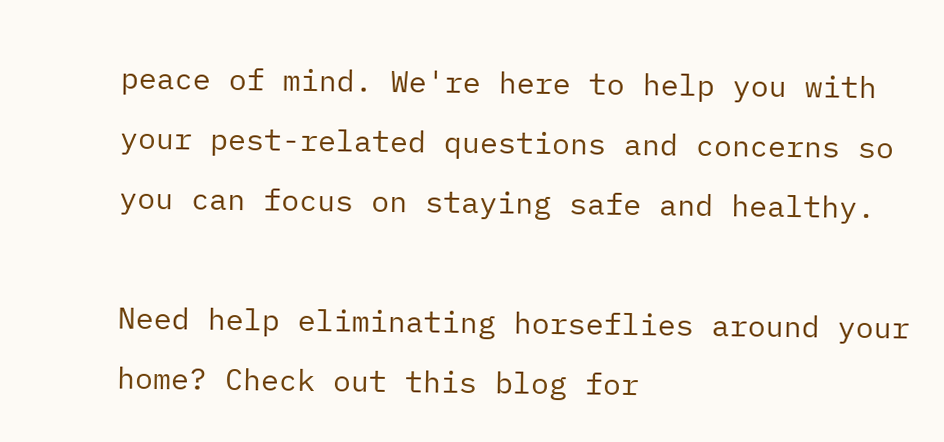peace of mind. We're here to help you with your pest-related questions and concerns so you can focus on staying safe and healthy.

Need help eliminating horseflies around your home? Check out this blog for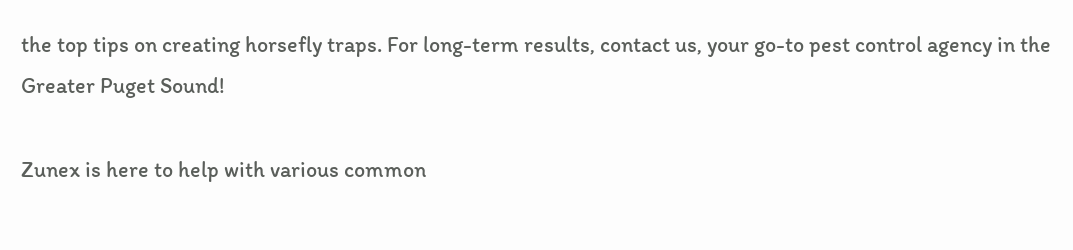the top tips on creating horsefly traps. For long-term results, contact us, your go-to pest control agency in the Greater Puget Sound!

Zunex is here to help with various common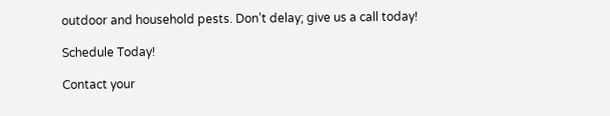outdoor and household pests. Don’t delay; give us a call today!

Schedule Today!

Contact your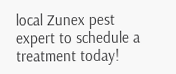local Zunex pest expert to schedule a treatment today!